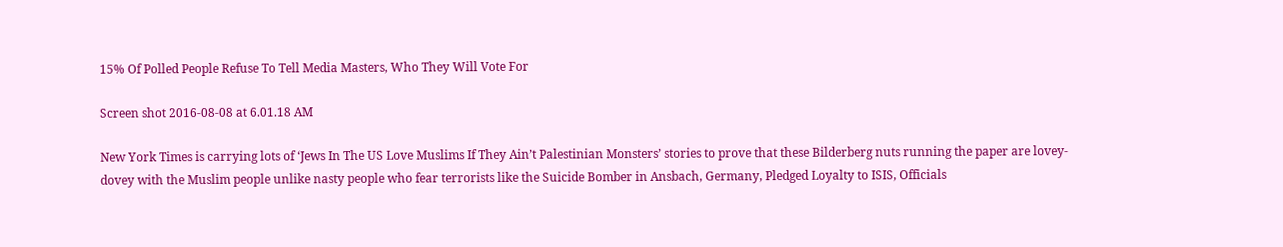15% Of Polled People Refuse To Tell Media Masters, Who They Will Vote For

Screen shot 2016-08-08 at 6.01.18 AM

New York Times is carrying lots of ‘Jews In The US Love Muslims If They Ain’t Palestinian Monsters’ stories to prove that these Bilderberg nuts running the paper are lovey-dovey with the Muslim people unlike nasty people who fear terrorists like the Suicide Bomber in Ansbach, Germany, Pledged Loyalty to ISIS, Officials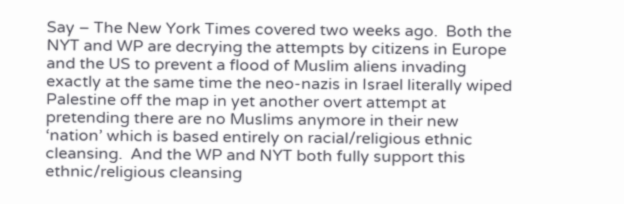Say – The New York Times covered two weeks ago.  Both the NYT and WP are decrying the attempts by citizens in Europe and the US to prevent a flood of Muslim aliens invading exactly at the same time the neo-nazis in Israel literally wiped Palestine off the map in yet another overt attempt at pretending there are no Muslims anymore in their new ‘nation’ which is based entirely on racial/religious ethnic cleansing.  And the WP and NYT both fully support this ethnic/religious cleansing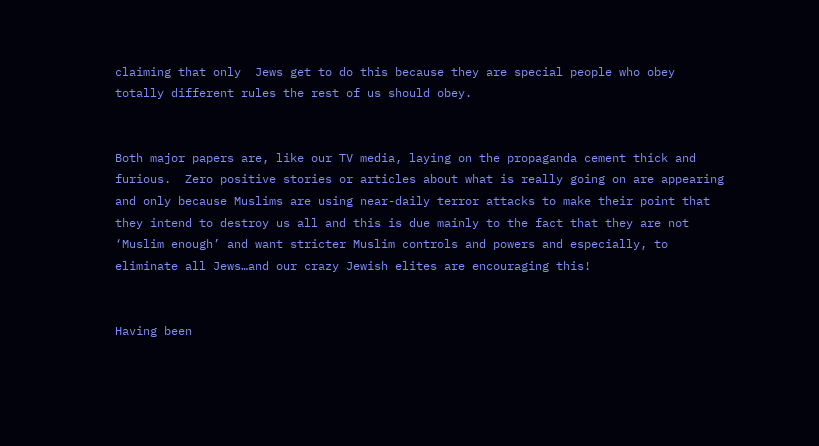claiming that only  Jews get to do this because they are special people who obey totally different rules the rest of us should obey.


Both major papers are, like our TV media, laying on the propaganda cement thick and furious.  Zero positive stories or articles about what is really going on are appearing and only because Muslims are using near-daily terror attacks to make their point that they intend to destroy us all and this is due mainly to the fact that they are not ‘Muslim enough’ and want stricter Muslim controls and powers and especially, to eliminate all Jews…and our crazy Jewish elites are encouraging this!


Having been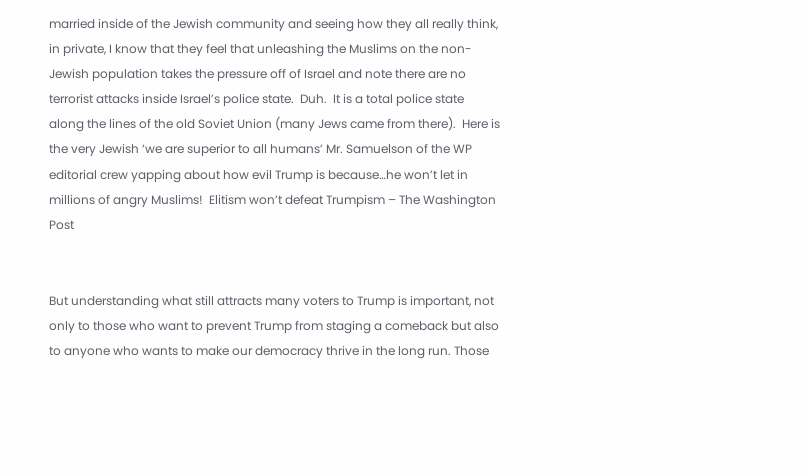married inside of the Jewish community and seeing how they all really think, in private, I know that they feel that unleashing the Muslims on the non-Jewish population takes the pressure off of Israel and note there are no terrorist attacks inside Israel’s police state.  Duh.  It is a total police state along the lines of the old Soviet Union (many Jews came from there).  Here is the very Jewish ‘we are superior to all humans’ Mr. Samuelson of the WP editorial crew yapping about how evil Trump is because…he won’t let in millions of angry Muslims!  Elitism won’t defeat Trumpism – The Washington Post


But understanding what still attracts many voters to Trump is important, not only to those who want to prevent Trump from staging a comeback but also to anyone who wants to make our democracy thrive in the long run. Those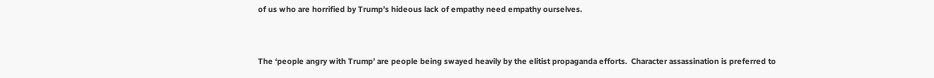of us who are horrified by Trump’s hideous lack of empathy need empathy ourselves.


The ‘people angry with Trump’ are people being swayed heavily by the elitist propaganda efforts.  Character assassination is preferred to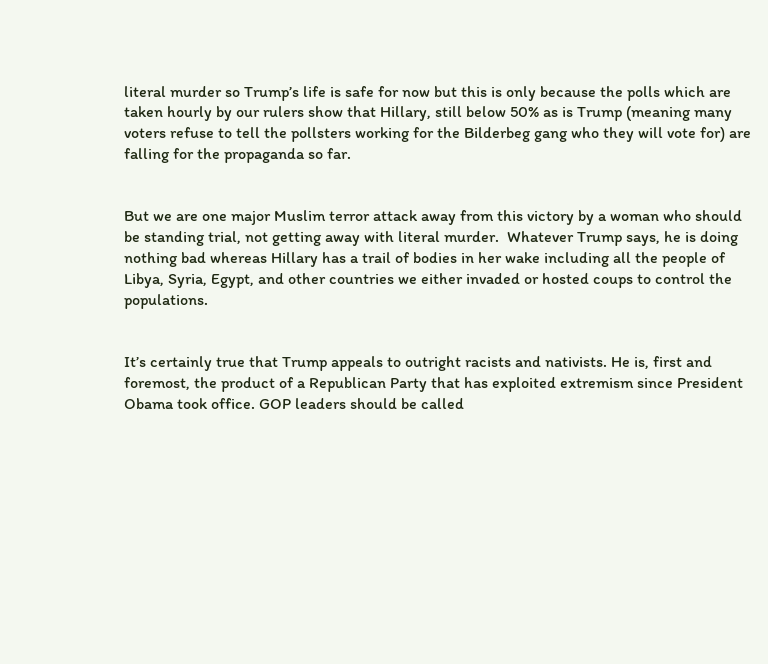literal murder so Trump’s life is safe for now but this is only because the polls which are taken hourly by our rulers show that Hillary, still below 50% as is Trump (meaning many voters refuse to tell the pollsters working for the Bilderbeg gang who they will vote for) are falling for the propaganda so far.


But we are one major Muslim terror attack away from this victory by a woman who should be standing trial, not getting away with literal murder.  Whatever Trump says, he is doing nothing bad whereas Hillary has a trail of bodies in her wake including all the people of Libya, Syria, Egypt, and other countries we either invaded or hosted coups to control the populations.


It’s certainly true that Trump appeals to outright racists and nativists. He is, first and foremost, the product of a Republican Party that has exploited extremism since President Obama took office. GOP leaders should be called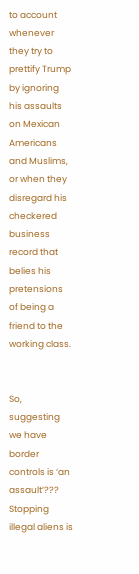to account whenever they try to prettify Trump by ignoring his assaults on Mexican Americans and Muslims, or when they disregard his checkered business record that belies his pretensions of being a friend to the working class.


So, suggesting we have border controls is ‘an assault’???  Stopping illegal aliens is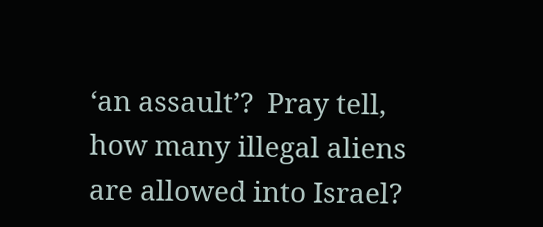‘an assault’?  Pray tell, how many illegal aliens are allowed into Israel?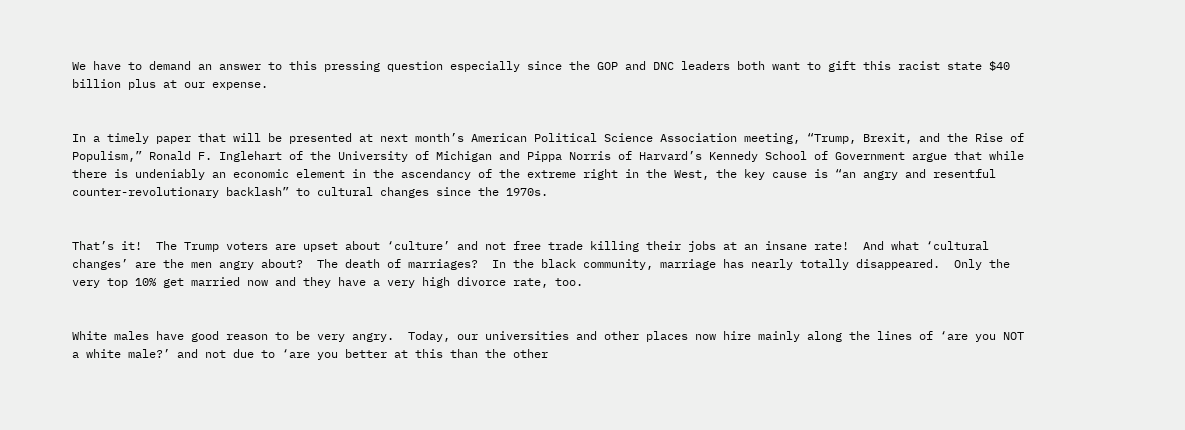We have to demand an answer to this pressing question especially since the GOP and DNC leaders both want to gift this racist state $40 billion plus at our expense.


In a timely paper that will be presented at next month’s American Political Science Association meeting, “Trump, Brexit, and the Rise of Populism,” Ronald F. Inglehart of the University of Michigan and Pippa Norris of Harvard’s Kennedy School of Government argue that while there is undeniably an economic element in the ascendancy of the extreme right in the West, the key cause is “an angry and resentful counter-revolutionary backlash” to cultural changes since the 1970s.


That’s it!  The Trump voters are upset about ‘culture’ and not free trade killing their jobs at an insane rate!  And what ‘cultural changes’ are the men angry about?  The death of marriages?  In the black community, marriage has nearly totally disappeared.  Only the very top 10% get married now and they have a very high divorce rate, too.


White males have good reason to be very angry.  Today, our universities and other places now hire mainly along the lines of ‘are you NOT a white male?’ and not due to ‘are you better at this than the other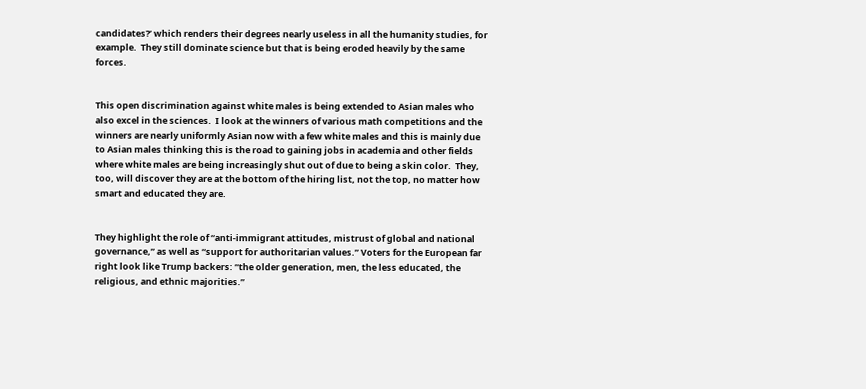candidates?’ which renders their degrees nearly useless in all the humanity studies, for example.  They still dominate science but that is being eroded heavily by the same forces.


This open discrimination against white males is being extended to Asian males who also excel in the sciences.  I look at the winners of various math competitions and the winners are nearly uniformly Asian now with a few white males and this is mainly due to Asian males thinking this is the road to gaining jobs in academia and other fields where white males are being increasingly shut out of due to being a skin color.  They, too, will discover they are at the bottom of the hiring list, not the top, no matter how smart and educated they are.


They highlight the role of “anti-immigrant attitudes, mistrust of global and national governance,” as well as “support for authoritarian values.” Voters for the European far right look like Trump backers: “the older generation, men, the less educated, the religious, and ethnic majorities.”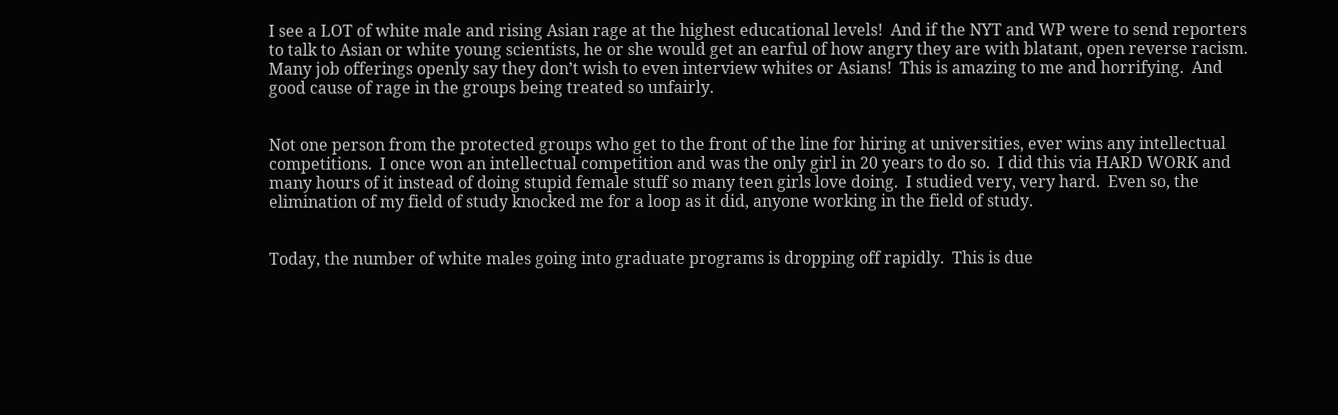I see a LOT of white male and rising Asian rage at the highest educational levels!  And if the NYT and WP were to send reporters to talk to Asian or white young scientists, he or she would get an earful of how angry they are with blatant, open reverse racism.  Many job offerings openly say they don’t wish to even interview whites or Asians!  This is amazing to me and horrifying.  And good cause of rage in the groups being treated so unfairly.


Not one person from the protected groups who get to the front of the line for hiring at universities, ever wins any intellectual competitions.  I once won an intellectual competition and was the only girl in 20 years to do so.  I did this via HARD WORK and many hours of it instead of doing stupid female stuff so many teen girls love doing.  I studied very, very hard.  Even so, the elimination of my field of study knocked me for a loop as it did, anyone working in the field of study.


Today, the number of white males going into graduate programs is dropping off rapidly.  This is due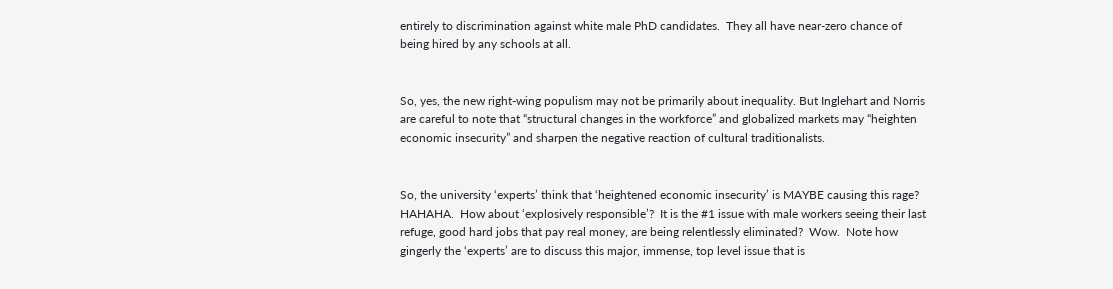entirely to discrimination against white male PhD candidates.  They all have near-zero chance of being hired by any schools at all.


So, yes, the new right-wing populism may not be primarily about inequality. But Inglehart and Norris are careful to note that “structural changes in the workforce” and globalized markets may “heighten economic insecurity” and sharpen the negative reaction of cultural traditionalists.


So, the university ‘experts’ think that ‘heightened economic insecurity’ is MAYBE causing this rage?  HAHAHA.  How about ‘explosively responsible’?  It is the #1 issue with male workers seeing their last refuge, good hard jobs that pay real money, are being relentlessly eliminated?  Wow.  Note how gingerly the ‘experts’ are to discuss this major, immense, top level issue that is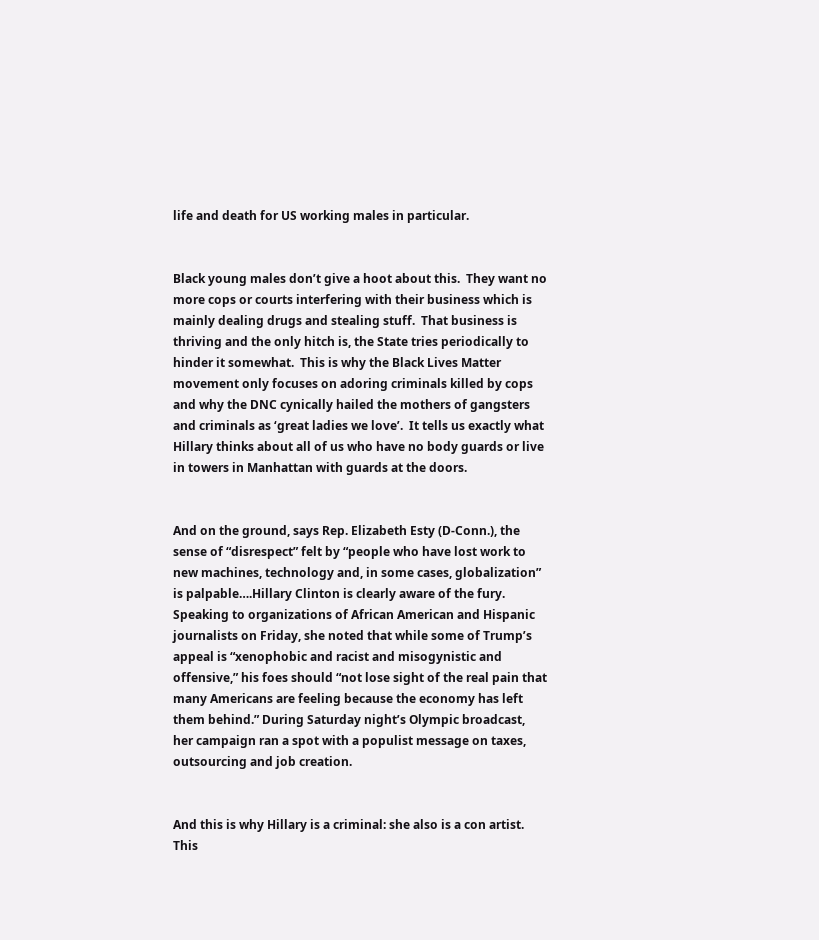life and death for US working males in particular.


Black young males don’t give a hoot about this.  They want no more cops or courts interfering with their business which is mainly dealing drugs and stealing stuff.  That business is thriving and the only hitch is, the State tries periodically to hinder it somewhat.  This is why the Black Lives Matter movement only focuses on adoring criminals killed by cops and why the DNC cynically hailed the mothers of gangsters and criminals as ‘great ladies we love’.  It tells us exactly what Hillary thinks about all of us who have no body guards or live in towers in Manhattan with guards at the doors.


And on the ground, says Rep. Elizabeth Esty (D-Conn.), the sense of “disrespect” felt by “people who have lost work to new machines, technology and, in some cases, globalization” is palpable….Hillary Clinton is clearly aware of the fury. Speaking to organizations of African American and Hispanic journalists on Friday, she noted that while some of Trump’s appeal is “xenophobic and racist and misogynistic and offensive,” his foes should “not lose sight of the real pain that many Americans are feeling because the economy has left them behind.” During Saturday night’s Olympic broadcast, her campaign ran a spot with a populist message on taxes, outsourcing and job creation.


And this is why Hillary is a criminal: she also is a con artist.  This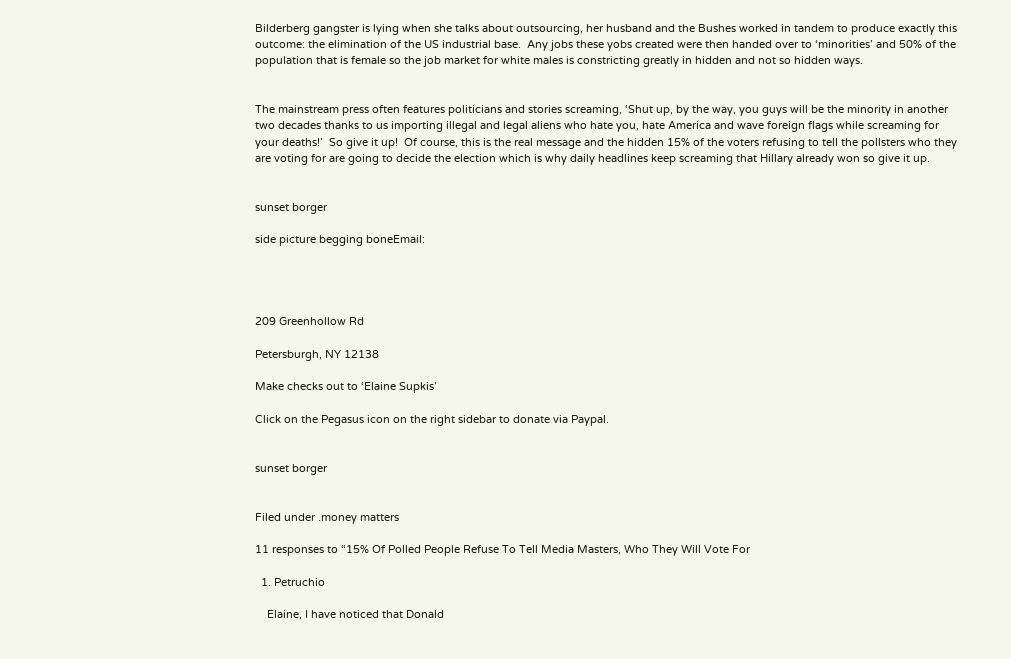Bilderberg gangster is lying when she talks about outsourcing, her husband and the Bushes worked in tandem to produce exactly this outcome: the elimination of the US industrial base.  Any jobs these yobs created were then handed over to ‘minorities’ and 50% of the population that is female so the job market for white males is constricting greatly in hidden and not so hidden ways.


The mainstream press often features politicians and stories screaming, ‘Shut up, by the way, you guys will be the minority in another two decades thanks to us importing illegal and legal aliens who hate you, hate America and wave foreign flags while screaming for your deaths!’  So give it up!  Of course, this is the real message and the hidden 15% of the voters refusing to tell the pollsters who they are voting for are going to decide the election which is why daily headlines keep screaming that Hillary already won so give it up.


sunset borger

side picture begging boneEmail:




209 Greenhollow Rd

Petersburgh, NY 12138

Make checks out to ‘Elaine Supkis’

Click on the Pegasus icon on the right sidebar to donate via Paypal.


sunset borger


Filed under .money matters

11 responses to “15% Of Polled People Refuse To Tell Media Masters, Who They Will Vote For

  1. Petruchio

    Elaine, I have noticed that Donald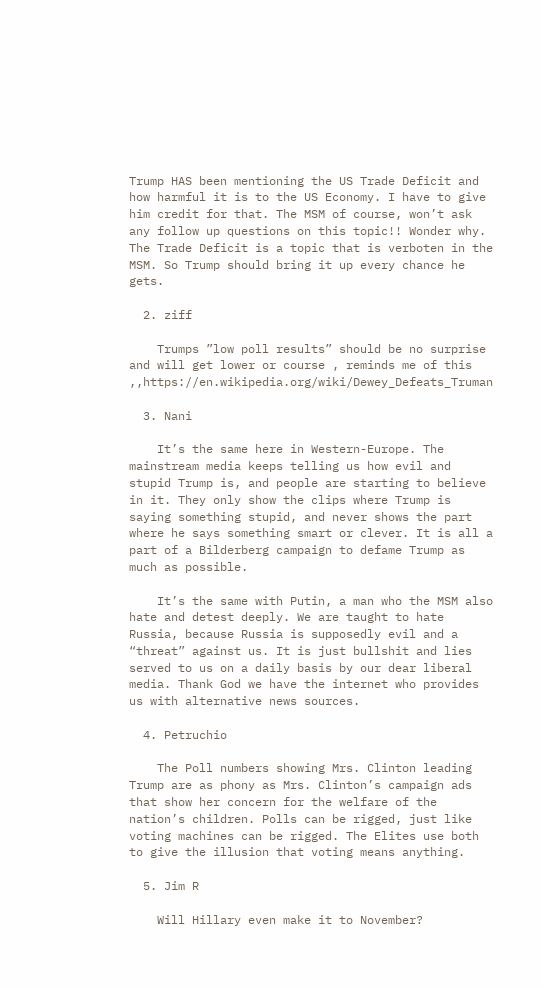Trump HAS been mentioning the US Trade Deficit and how harmful it is to the US Economy. I have to give him credit for that. The MSM of course, won’t ask any follow up questions on this topic!! Wonder why. The Trade Deficit is a topic that is verboten in the MSM. So Trump should bring it up every chance he gets.

  2. ziff

    Trumps ”low poll results” should be no surprise and will get lower or course , reminds me of this ,,https://en.wikipedia.org/wiki/Dewey_Defeats_Truman

  3. Nani

    It’s the same here in Western-Europe. The mainstream media keeps telling us how evil and stupid Trump is, and people are starting to believe in it. They only show the clips where Trump is saying something stupid, and never shows the part where he says something smart or clever. It is all a part of a Bilderberg campaign to defame Trump as much as possible.

    It’s the same with Putin, a man who the MSM also hate and detest deeply. We are taught to hate Russia, because Russia is supposedly evil and a “threat” against us. It is just bullshit and lies served to us on a daily basis by our dear liberal media. Thank God we have the internet who provides us with alternative news sources.

  4. Petruchio

    The Poll numbers showing Mrs. Clinton leading Trump are as phony as Mrs. Clinton’s campaign ads that show her concern for the welfare of the nation’s children. Polls can be rigged, just like voting machines can be rigged. The Elites use both to give the illusion that voting means anything.

  5. Jim R

    Will Hillary even make it to November?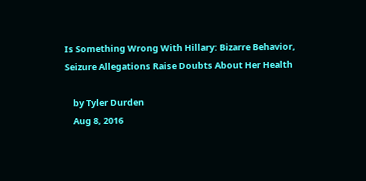Is Something Wrong With Hillary: Bizarre Behavior, Seizure Allegations Raise Doubts About Her Health

    by Tyler Durden
    Aug 8, 2016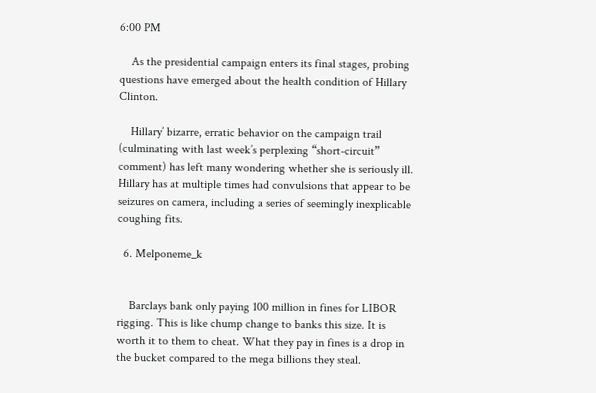6:00 PM

    As the presidential campaign enters its final stages, probing questions have emerged about the health condition of Hillary Clinton.

    Hillary’ bizarre, erratic behavior on the campaign trail (culminating with last week’s perplexing “short-circuit” comment) has left many wondering whether she is seriously ill. Hillary has at multiple times had convulsions that appear to be seizures on camera, including a series of seemingly inexplicable coughing fits.

  6. Melponeme_k


    Barclays bank only paying 100 million in fines for LIBOR rigging. This is like chump change to banks this size. It is worth it to them to cheat. What they pay in fines is a drop in the bucket compared to the mega billions they steal.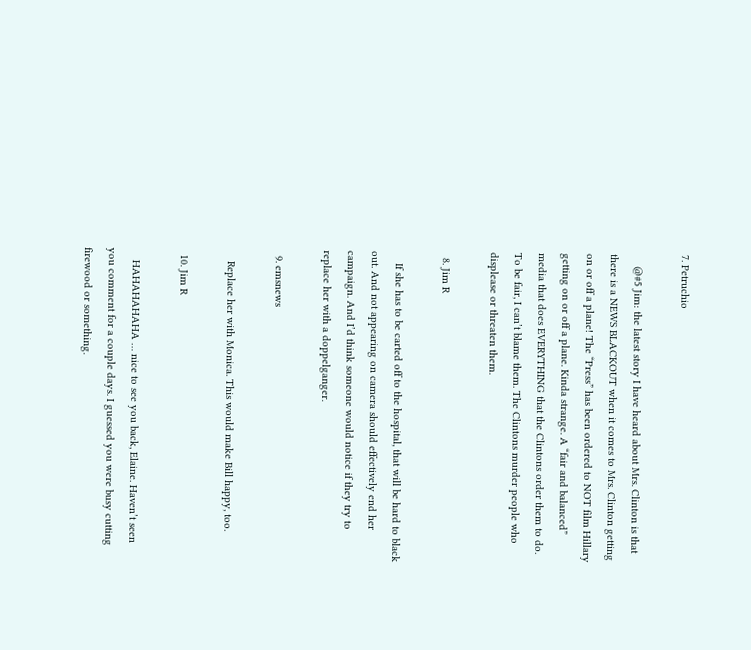7. Petruchio

    @#5 Jim: the latest story I have heard about Mrs. Clinton is that there is a NEWS BLACKOUT when it comes to Mrs. Clinton getting on or off a plane! The “Press” has been ordered to NOT film Hillary getting on or off a plane. Kinda strange. A “fair and balanced” media that does EVERYTHING that the Clintons order them to do. To be fair, I can’t blame them. The Clintons murder people who displease or threaten them.

  8. Jim R

    If she has to be carted off to the hospital, that will be hard to black out. And not appearing on camera should effectively end her campaign. And I’d think someone would notice if they try to replace her with a doppelganger.

  9. emsnews

    Replace her with Monica. This would make Bill happy, too.

  10. Jim R

    HAHAHAHAHA … nice to see you back, Elaine. Haven’t seen you comment for a couple days. I guessed you were busy cutting firewood or something.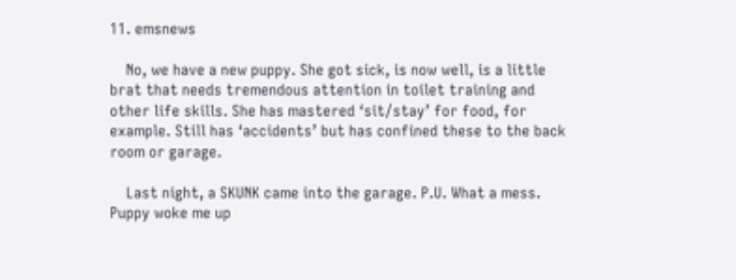11. emsnews

    No, we have a new puppy. She got sick, is now well, is a little brat that needs tremendous attention in toilet training and other life skills. She has mastered ‘sit/stay’ for food, for example. Still has ‘accidents’ but has confined these to the back room or garage.

    Last night, a SKUNK came into the garage. P.U. What a mess. Puppy woke me up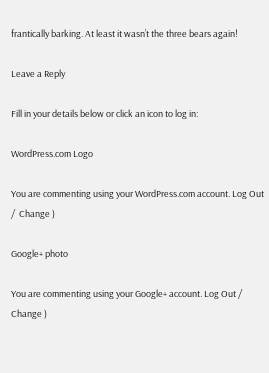frantically barking. At least it wasn’t the three bears again!

Leave a Reply

Fill in your details below or click an icon to log in:

WordPress.com Logo

You are commenting using your WordPress.com account. Log Out /  Change )

Google+ photo

You are commenting using your Google+ account. Log Out /  Change )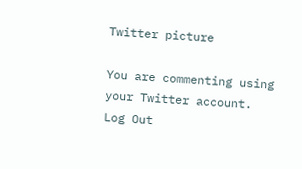Twitter picture

You are commenting using your Twitter account. Log Out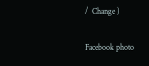/  Change )

Facebook photo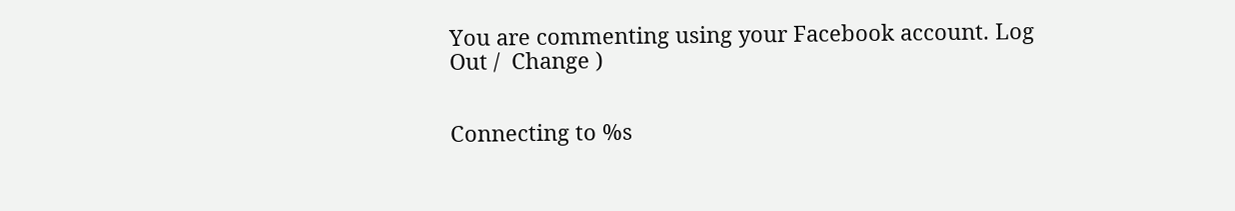You are commenting using your Facebook account. Log Out /  Change )


Connecting to %s